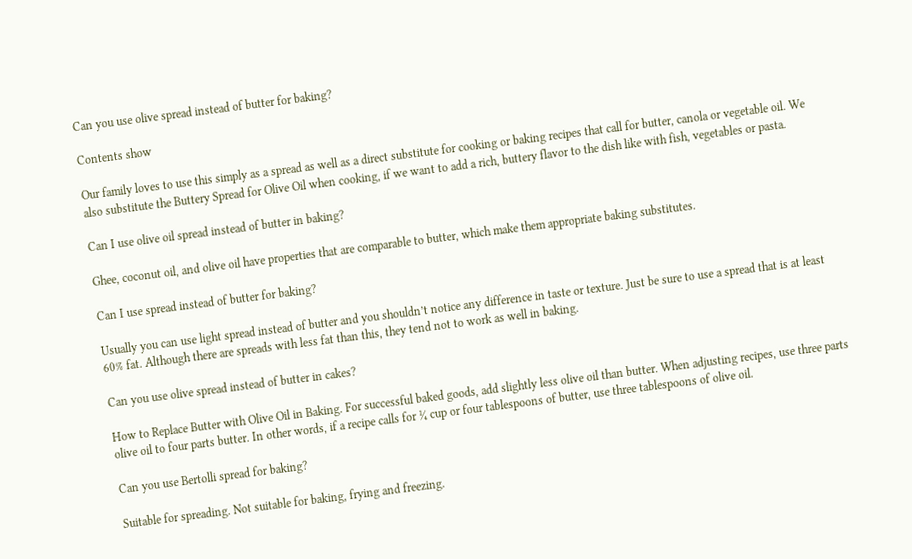Can you use olive spread instead of butter for baking?

Contents show

Our family loves to use this simply as a spread as well as a direct substitute for cooking or baking recipes that call for butter, canola or vegetable oil. We also substitute the Buttery Spread for Olive Oil when cooking, if we want to add a rich, buttery flavor to the dish like with fish, vegetables or pasta.

Can I use olive oil spread instead of butter in baking?

Ghee, coconut oil, and olive oil have properties that are comparable to butter, which make them appropriate baking substitutes.

Can I use spread instead of butter for baking?

Usually you can use light spread instead of butter and you shouldn’t notice any difference in taste or texture. Just be sure to use a spread that is at least 60% fat. Although there are spreads with less fat than this, they tend not to work as well in baking.

Can you use olive spread instead of butter in cakes?

How to Replace Butter with Olive Oil in Baking. For successful baked goods, add slightly less olive oil than butter. When adjusting recipes, use three parts olive oil to four parts butter. In other words, if a recipe calls for ¼ cup or four tablespoons of butter, use three tablespoons of olive oil.

Can you use Bertolli spread for baking?

Suitable for spreading. Not suitable for baking, frying and freezing.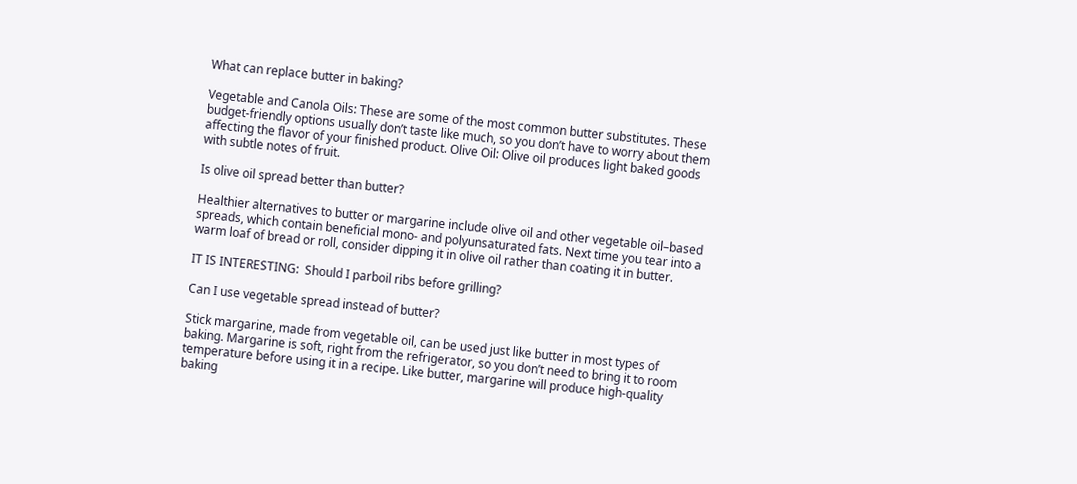What can replace butter in baking?

Vegetable and Canola Oils: These are some of the most common butter substitutes. These budget-friendly options usually don’t taste like much, so you don’t have to worry about them affecting the flavor of your finished product. Olive Oil: Olive oil produces light baked goods with subtle notes of fruit.

Is olive oil spread better than butter?

Healthier alternatives to butter or margarine include olive oil and other vegetable oil–based spreads, which contain beneficial mono- and polyunsaturated fats. Next time you tear into a warm loaf of bread or roll, consider dipping it in olive oil rather than coating it in butter.

IT IS INTERESTING:  Should I parboil ribs before grilling?

Can I use vegetable spread instead of butter?

Stick margarine, made from vegetable oil, can be used just like butter in most types of baking. Margarine is soft, right from the refrigerator, so you don’t need to bring it to room temperature before using it in a recipe. Like butter, margarine will produce high-quality baking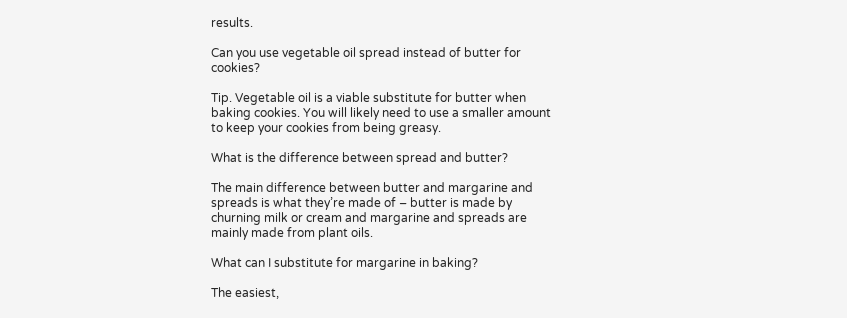results.

Can you use vegetable oil spread instead of butter for cookies?

Tip. Vegetable oil is a viable substitute for butter when baking cookies. You will likely need to use a smaller amount to keep your cookies from being greasy.

What is the difference between spread and butter?

The main difference between butter and margarine and spreads is what they’re made of – butter is made by churning milk or cream and margarine and spreads are mainly made from plant oils.

What can I substitute for margarine in baking?

The easiest,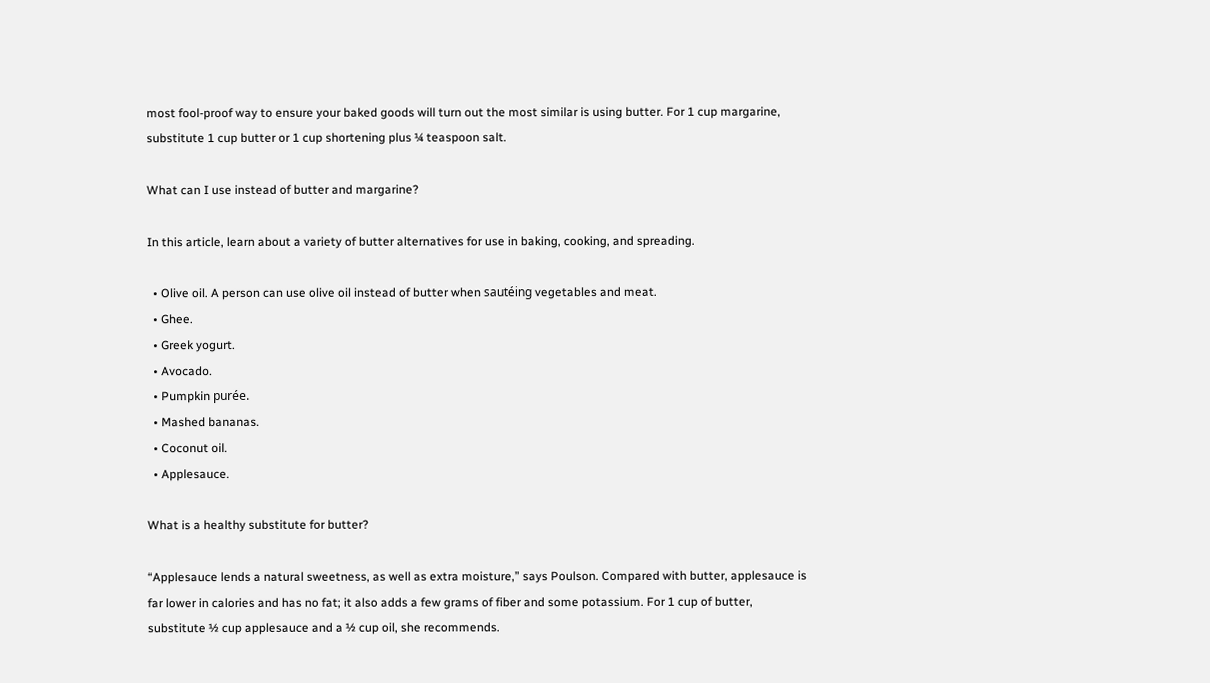most fool-proof way to ensure your baked goods will turn out the most similar is using butter. For 1 cup margarine, substitute 1 cup butter or 1 cup shortening plus ¼ teaspoon salt.

What can I use instead of butter and margarine?

In this article, learn about a variety of butter alternatives for use in baking, cooking, and spreading.

  • Olive oil. A person can use olive oil instead of butter when sautéing vegetables and meat.
  • Ghee.
  • Greek yogurt.
  • Avocado.
  • Pumpkin purée.
  • Mashed bananas.
  • Coconut oil.
  • Applesauce.

What is a healthy substitute for butter?

“Applesauce lends a natural sweetness, as well as extra moisture,” says Poulson. Compared with butter, applesauce is far lower in calories and has no fat; it also adds a few grams of fiber and some potassium. For 1 cup of butter, substitute ½ cup applesauce and a ½ cup oil, she recommends.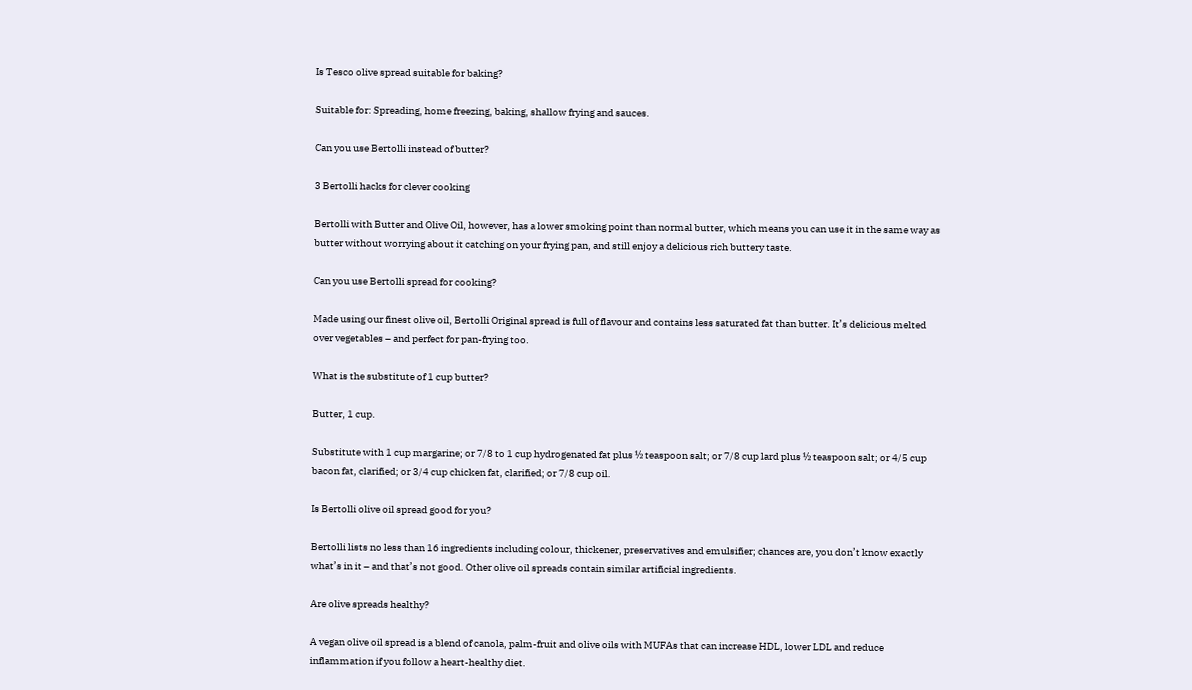Is Tesco olive spread suitable for baking?

Suitable for: Spreading, home freezing, baking, shallow frying and sauces.

Can you use Bertolli instead of butter?

3 Bertolli hacks for clever cooking

Bertolli with Butter and Olive Oil, however, has a lower smoking point than normal butter, which means you can use it in the same way as butter without worrying about it catching on your frying pan, and still enjoy a delicious rich buttery taste.

Can you use Bertolli spread for cooking?

Made using our finest olive oil, Bertolli Original spread is full of flavour and contains less saturated fat than butter. It’s delicious melted over vegetables – and perfect for pan-frying too.

What is the substitute of 1 cup butter?

Butter, 1 cup.

Substitute with 1 cup margarine; or 7/8 to 1 cup hydrogenated fat plus ½ teaspoon salt; or 7/8 cup lard plus ½ teaspoon salt; or 4/5 cup bacon fat, clarified; or 3/4 cup chicken fat, clarified; or 7/8 cup oil.

Is Bertolli olive oil spread good for you?

Bertolli lists no less than 16 ingredients including colour, thickener, preservatives and emulsifier; chances are, you don’t know exactly what’s in it – and that’s not good. Other olive oil spreads contain similar artificial ingredients.

Are olive spreads healthy?

A vegan olive oil spread is a blend of canola, palm-fruit and olive oils with MUFAs that can increase HDL, lower LDL and reduce inflammation if you follow a heart-healthy diet.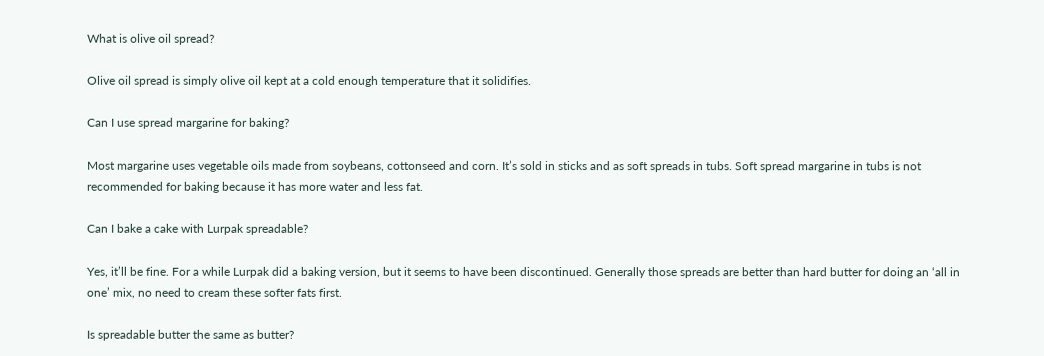What is olive oil spread?

Olive oil spread is simply olive oil kept at a cold enough temperature that it solidifies.

Can I use spread margarine for baking?

Most margarine uses vegetable oils made from soybeans, cottonseed and corn. It’s sold in sticks and as soft spreads in tubs. Soft spread margarine in tubs is not recommended for baking because it has more water and less fat.

Can I bake a cake with Lurpak spreadable?

Yes, it’ll be fine. For a while Lurpak did a baking version, but it seems to have been discontinued. Generally those spreads are better than hard butter for doing an ‘all in one’ mix, no need to cream these softer fats first.

Is spreadable butter the same as butter?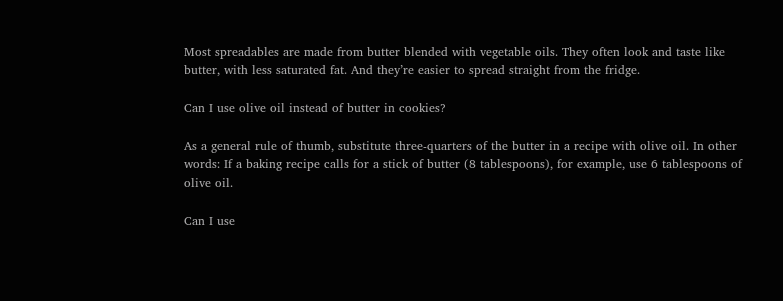Most spreadables are made from butter blended with vegetable oils. They often look and taste like butter, with less saturated fat. And they’re easier to spread straight from the fridge.

Can I use olive oil instead of butter in cookies?

As a general rule of thumb, substitute three-quarters of the butter in a recipe with olive oil. In other words: If a baking recipe calls for a stick of butter (8 tablespoons), for example, use 6 tablespoons of olive oil.

Can I use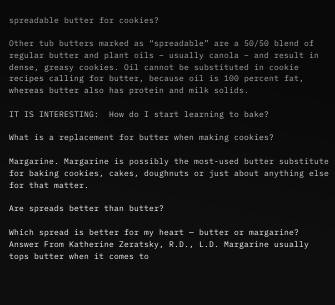spreadable butter for cookies?

Other tub butters marked as “spreadable” are a 50/50 blend of regular butter and plant oils – usually canola – and result in dense, greasy cookies. Oil cannot be substituted in cookie recipes calling for butter, because oil is 100 percent fat, whereas butter also has protein and milk solids.

IT IS INTERESTING:  How do I start learning to bake?

What is a replacement for butter when making cookies?

Margarine. Margarine is possibly the most-used butter substitute for baking cookies, cakes, doughnuts or just about anything else for that matter.

Are spreads better than butter?

Which spread is better for my heart — butter or margarine? Answer From Katherine Zeratsky, R.D., L.D. Margarine usually tops butter when it comes to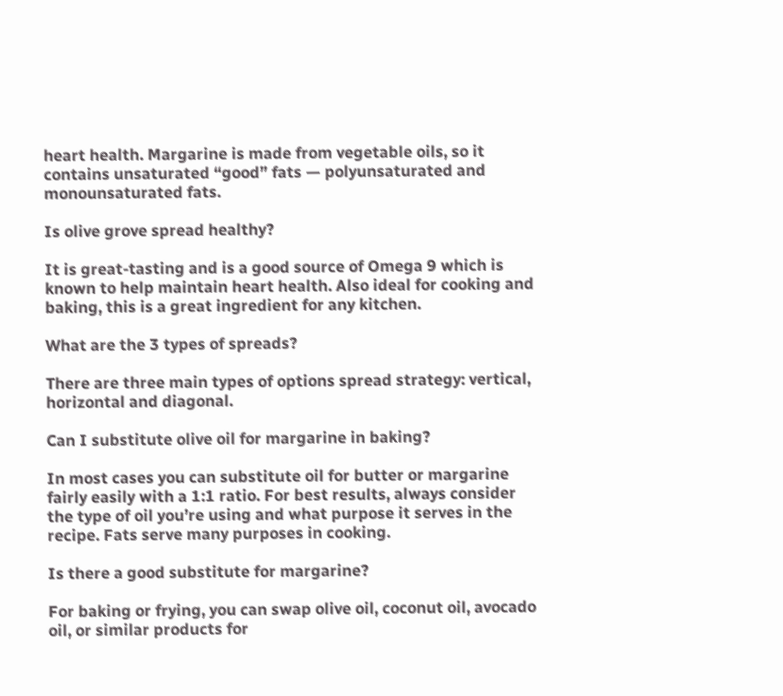heart health. Margarine is made from vegetable oils, so it contains unsaturated “good” fats — polyunsaturated and monounsaturated fats.

Is olive grove spread healthy?

It is great-tasting and is a good source of Omega 9 which is known to help maintain heart health. Also ideal for cooking and baking, this is a great ingredient for any kitchen.

What are the 3 types of spreads?

There are three main types of options spread strategy: vertical, horizontal and diagonal.

Can I substitute olive oil for margarine in baking?

In most cases you can substitute oil for butter or margarine fairly easily with a 1:1 ratio. For best results, always consider the type of oil you’re using and what purpose it serves in the recipe. Fats serve many purposes in cooking.

Is there a good substitute for margarine?

For baking or frying, you can swap olive oil, coconut oil, avocado oil, or similar products for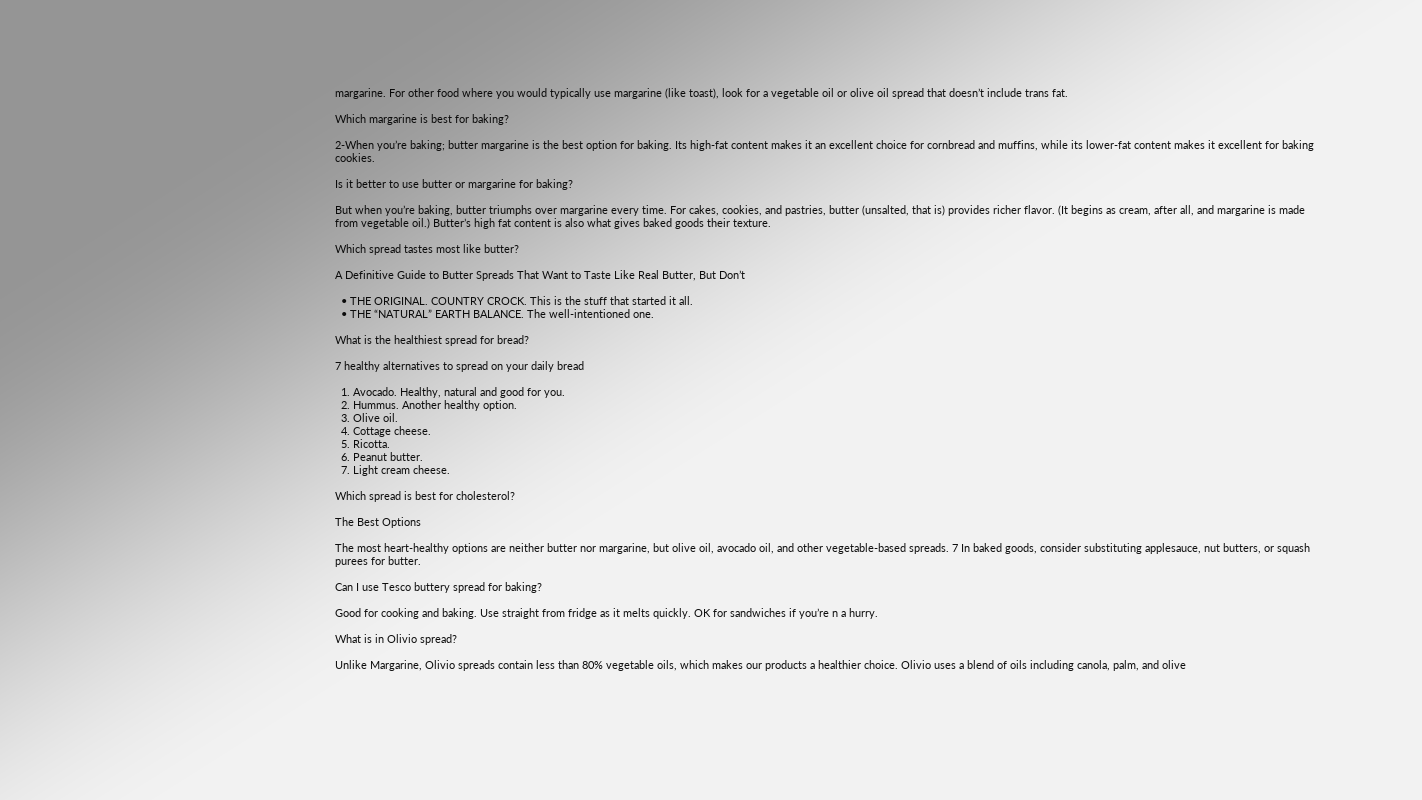margarine. For other food where you would typically use margarine (like toast), look for a vegetable oil or olive oil spread that doesn’t include trans fat.

Which margarine is best for baking?

2-When you’re baking; butter margarine is the best option for baking. Its high-fat content makes it an excellent choice for cornbread and muffins, while its lower-fat content makes it excellent for baking cookies.

Is it better to use butter or margarine for baking?

But when you’re baking, butter triumphs over margarine every time. For cakes, cookies, and pastries, butter (unsalted, that is) provides richer flavor. (It begins as cream, after all, and margarine is made from vegetable oil.) Butter’s high fat content is also what gives baked goods their texture.

Which spread tastes most like butter?

A Definitive Guide to Butter Spreads That Want to Taste Like Real Butter, But Don’t

  • THE ORIGINAL. COUNTRY CROCK. This is the stuff that started it all.
  • THE “NATURAL” EARTH BALANCE. The well-intentioned one.

What is the healthiest spread for bread?

7 healthy alternatives to spread on your daily bread

  1. Avocado. Healthy, natural and good for you.
  2. Hummus. Another healthy option.
  3. Olive oil.
  4. Cottage cheese.
  5. Ricotta.
  6. Peanut butter.
  7. Light cream cheese.

Which spread is best for cholesterol?

The Best Options

The most heart-healthy options are neither butter nor margarine, but olive oil, avocado oil, and other vegetable-based spreads. 7 In baked goods, consider substituting applesauce, nut butters, or squash purees for butter.

Can I use Tesco buttery spread for baking?

Good for cooking and baking. Use straight from fridge as it melts quickly. OK for sandwiches if you’re n a hurry.

What is in Olivio spread?

Unlike Margarine, Olivio spreads contain less than 80% vegetable oils, which makes our products a healthier choice. Olivio uses a blend of oils including canola, palm, and olive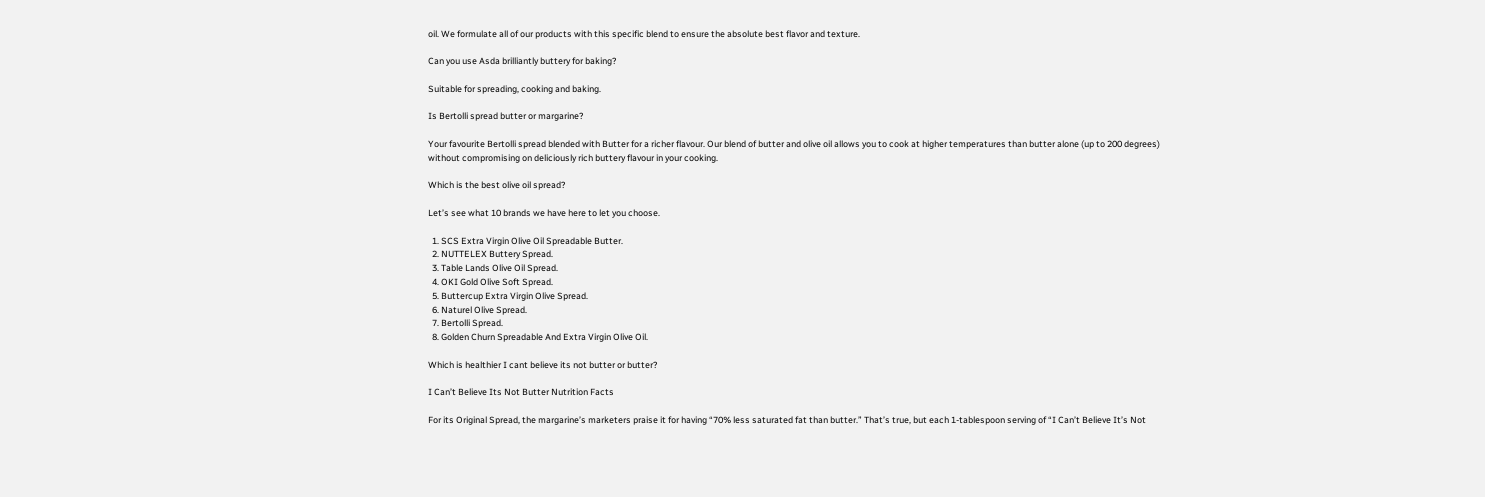oil. We formulate all of our products with this specific blend to ensure the absolute best flavor and texture.

Can you use Asda brilliantly buttery for baking?

Suitable for spreading, cooking and baking.

Is Bertolli spread butter or margarine?

Your favourite Bertolli spread blended with Butter for a richer flavour. Our blend of butter and olive oil allows you to cook at higher temperatures than butter alone (up to 200 degrees) without compromising on deliciously rich buttery flavour in your cooking.

Which is the best olive oil spread?

Let’s see what 10 brands we have here to let you choose.

  1. SCS Extra Virgin Olive Oil Spreadable Butter.
  2. NUTTELEX Buttery Spread.
  3. Table Lands Olive Oil Spread.
  4. OKI Gold Olive Soft Spread.
  5. Buttercup Extra Virgin Olive Spread.
  6. Naturel Olive Spread.
  7. Bertolli Spread.
  8. Golden Churn Spreadable And Extra Virgin Olive Oil.

Which is healthier I cant believe its not butter or butter?

I Can’t Believe Its Not Butter Nutrition Facts

For its Original Spread, the margarine’s marketers praise it for having “70% less saturated fat than butter.” That’s true, but each 1-tablespoon serving of “I Can’t Believe It’s Not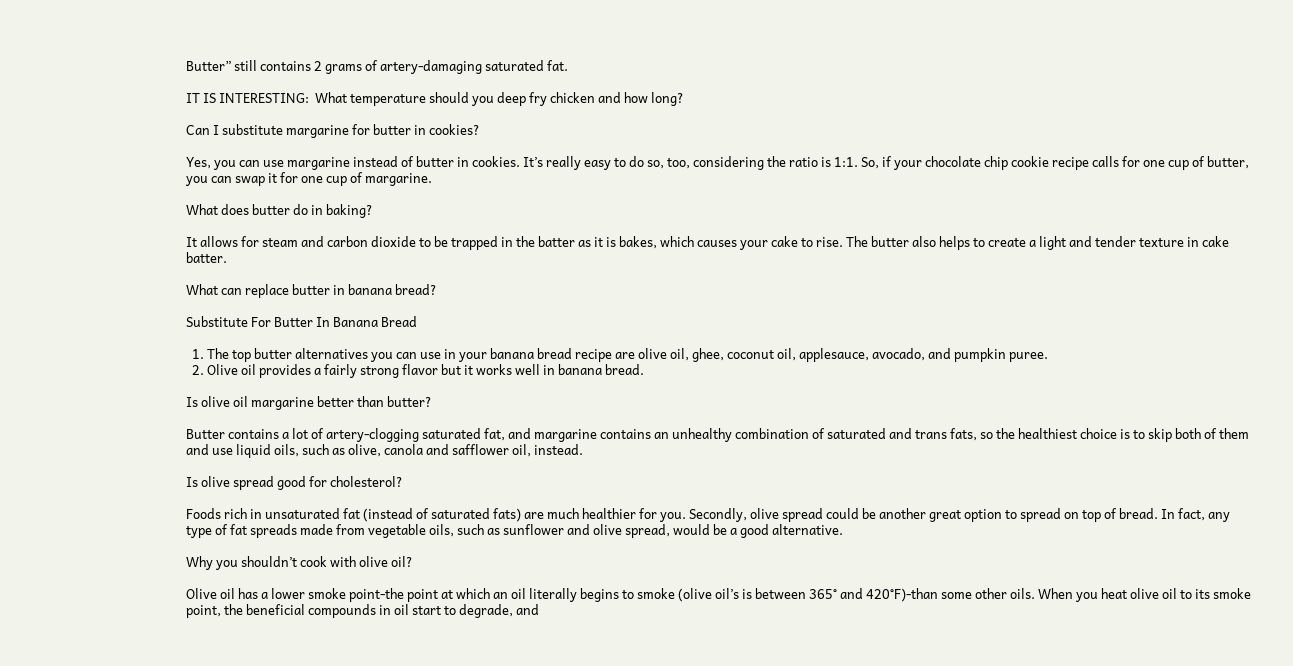Butter” still contains 2 grams of artery-damaging saturated fat.

IT IS INTERESTING:  What temperature should you deep fry chicken and how long?

Can I substitute margarine for butter in cookies?

Yes, you can use margarine instead of butter in cookies. It’s really easy to do so, too, considering the ratio is 1:1. So, if your chocolate chip cookie recipe calls for one cup of butter, you can swap it for one cup of margarine.

What does butter do in baking?

It allows for steam and carbon dioxide to be trapped in the batter as it is bakes, which causes your cake to rise. The butter also helps to create a light and tender texture in cake batter.

What can replace butter in banana bread?

Substitute For Butter In Banana Bread

  1. The top butter alternatives you can use in your banana bread recipe are olive oil, ghee, coconut oil, applesauce, avocado, and pumpkin puree.
  2. Olive oil provides a fairly strong flavor but it works well in banana bread.

Is olive oil margarine better than butter?

Butter contains a lot of artery-clogging saturated fat, and margarine contains an unhealthy combination of saturated and trans fats, so the healthiest choice is to skip both of them and use liquid oils, such as olive, canola and safflower oil, instead.

Is olive spread good for cholesterol?

Foods rich in unsaturated fat (instead of saturated fats) are much healthier for you. Secondly, olive spread could be another great option to spread on top of bread. In fact, any type of fat spreads made from vegetable oils, such as sunflower and olive spread, would be a good alternative.

Why you shouldn’t cook with olive oil?

Olive oil has a lower smoke point-the point at which an oil literally begins to smoke (olive oil’s is between 365° and 420°F)-than some other oils. When you heat olive oil to its smoke point, the beneficial compounds in oil start to degrade, and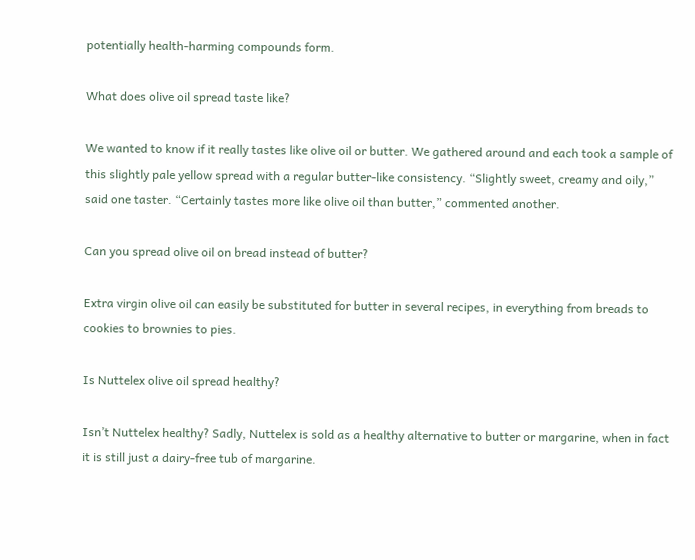potentially health-harming compounds form.

What does olive oil spread taste like?

We wanted to know if it really tastes like olive oil or butter. We gathered around and each took a sample of this slightly pale yellow spread with a regular butter-like consistency. “Slightly sweet, creamy and oily,” said one taster. “Certainly tastes more like olive oil than butter,” commented another.

Can you spread olive oil on bread instead of butter?

Extra virgin olive oil can easily be substituted for butter in several recipes, in everything from breads to cookies to brownies to pies.

Is Nuttelex olive oil spread healthy?

Isn’t Nuttelex healthy? Sadly, Nuttelex is sold as a healthy alternative to butter or margarine, when in fact it is still just a dairy-free tub of margarine.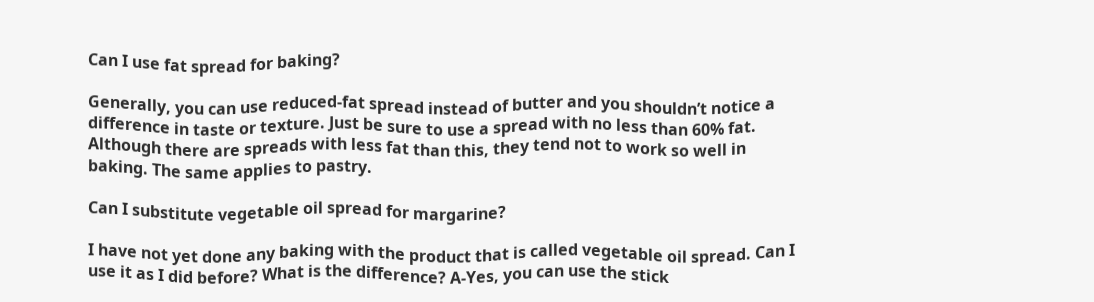Can I use fat spread for baking?

Generally, you can use reduced-fat spread instead of butter and you shouldn’t notice a difference in taste or texture. Just be sure to use a spread with no less than 60% fat. Although there are spreads with less fat than this, they tend not to work so well in baking. The same applies to pastry.

Can I substitute vegetable oil spread for margarine?

I have not yet done any baking with the product that is called vegetable oil spread. Can I use it as I did before? What is the difference? A-Yes, you can use the stick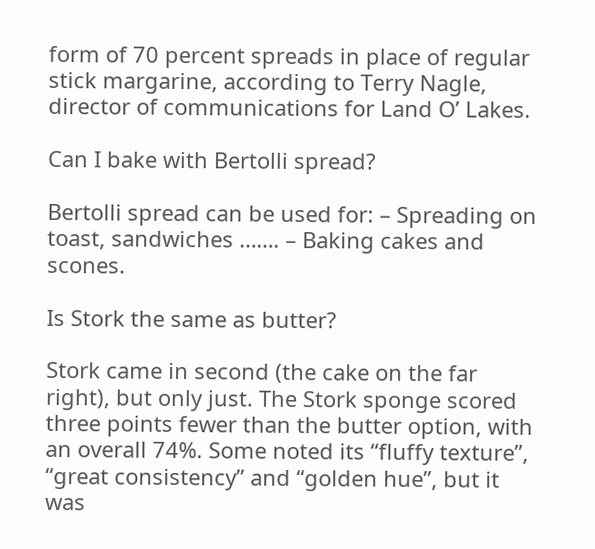form of 70 percent spreads in place of regular stick margarine, according to Terry Nagle, director of communications for Land O’ Lakes.

Can I bake with Bertolli spread?

Bertolli spread can be used for: – Spreading on toast, sandwiches ……. – Baking cakes and scones.

Is Stork the same as butter?

Stork came in second (the cake on the far right), but only just. The Stork sponge scored three points fewer than the butter option, with an overall 74%. Some noted its “fluffy texture”, “great consistency” and “golden hue”, but it was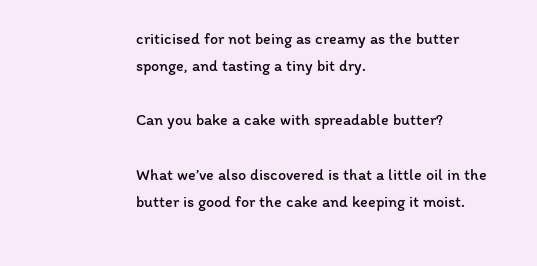criticised for not being as creamy as the butter sponge, and tasting a tiny bit dry.

Can you bake a cake with spreadable butter?

What we’ve also discovered is that a little oil in the butter is good for the cake and keeping it moist.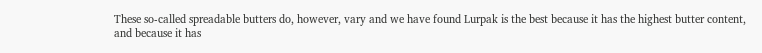These so-called spreadable butters do, however, vary and we have found Lurpak is the best because it has the highest butter content, and because it has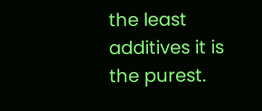the least additives it is the purest.